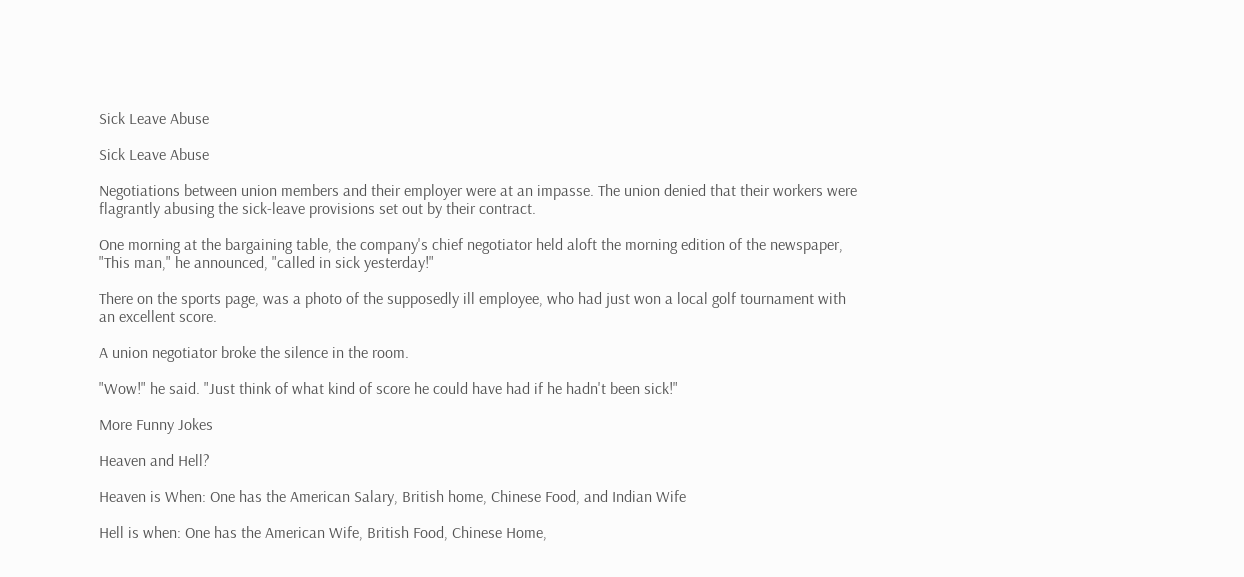Sick Leave Abuse

Sick Leave Abuse

Negotiations between union members and their employer were at an impasse. The union denied that their workers were flagrantly abusing the sick-leave provisions set out by their contract.

One morning at the bargaining table, the company's chief negotiator held aloft the morning edition of the newspaper, "This man," he announced, "called in sick yesterday!"

There on the sports page, was a photo of the supposedly ill employee, who had just won a local golf tournament with an excellent score.

A union negotiator broke the silence in the room.

"Wow!" he said. "Just think of what kind of score he could have had if he hadn't been sick!"

More Funny Jokes

Heaven and Hell?

Heaven is When: One has the American Salary, British home, Chinese Food, and Indian Wife

Hell is when: One has the American Wife, British Food, Chinese Home,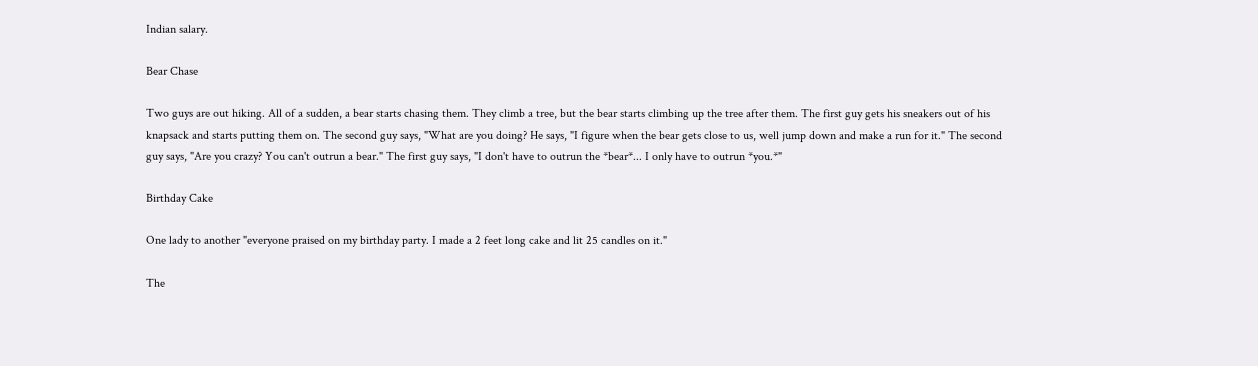Indian salary.

Bear Chase

Two guys are out hiking. All of a sudden, a bear starts chasing them. They climb a tree, but the bear starts climbing up the tree after them. The first guy gets his sneakers out of his knapsack and starts putting them on. The second guy says, "What are you doing? He says, "I figure when the bear gets close to us, well jump down and make a run for it." The second guy says, "Are you crazy? You can't outrun a bear." The first guy says, "I don't have to outrun the *bear*... I only have to outrun *you.*"

Birthday Cake

One lady to another "everyone praised on my birthday party. I made a 2 feet long cake and lit 25 candles on it."

The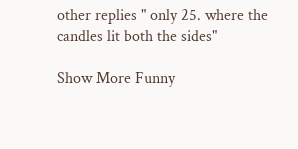other replies " only 25. where the candles lit both the sides"

Show More Funny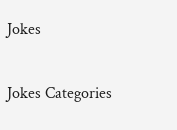Jokes

Jokes Categories